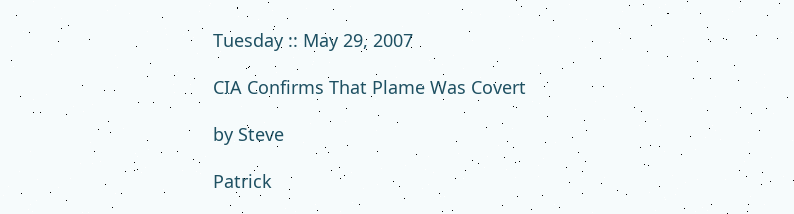Tuesday :: May 29, 2007

CIA Confirms That Plame Was Covert

by Steve

Patrick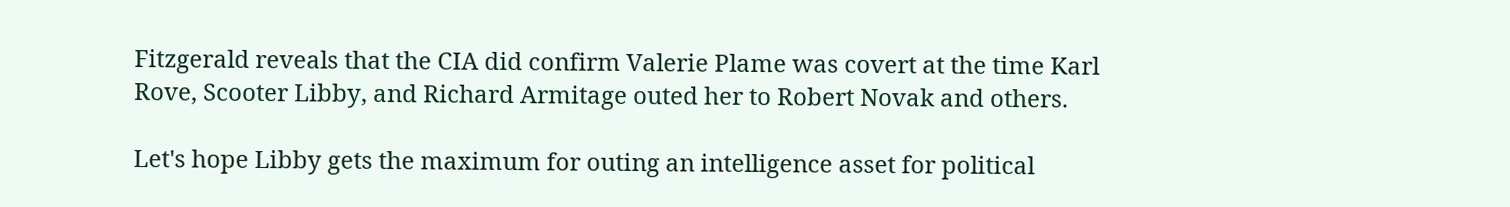Fitzgerald reveals that the CIA did confirm Valerie Plame was covert at the time Karl Rove, Scooter Libby, and Richard Armitage outed her to Robert Novak and others.

Let's hope Libby gets the maximum for outing an intelligence asset for political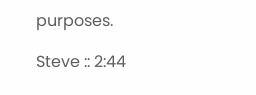purposes.

Steve :: 2:44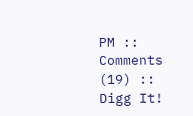PM :: Comments (19) :: Digg It!